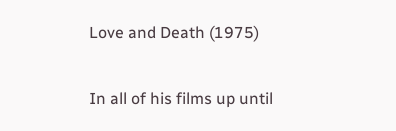Love and Death (1975)


In all of his films up until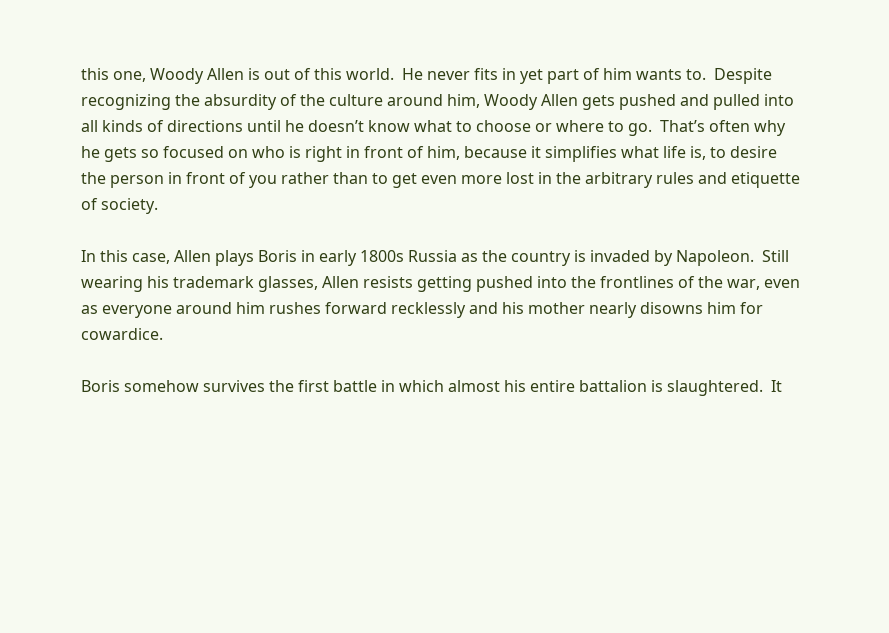this one, Woody Allen is out of this world.  He never fits in yet part of him wants to.  Despite recognizing the absurdity of the culture around him, Woody Allen gets pushed and pulled into all kinds of directions until he doesn’t know what to choose or where to go.  That’s often why he gets so focused on who is right in front of him, because it simplifies what life is, to desire the person in front of you rather than to get even more lost in the arbitrary rules and etiquette of society.

In this case, Allen plays Boris in early 1800s Russia as the country is invaded by Napoleon.  Still wearing his trademark glasses, Allen resists getting pushed into the frontlines of the war, even as everyone around him rushes forward recklessly and his mother nearly disowns him for cowardice.

Boris somehow survives the first battle in which almost his entire battalion is slaughtered.  It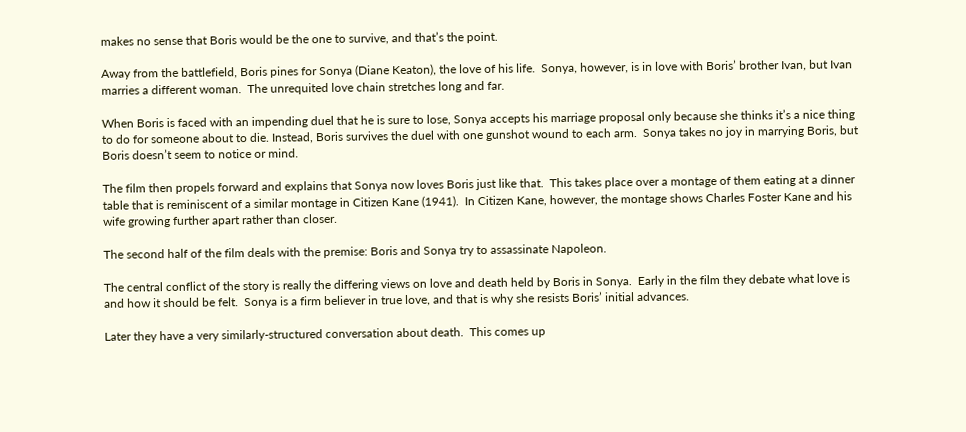makes no sense that Boris would be the one to survive, and that’s the point.

Away from the battlefield, Boris pines for Sonya (Diane Keaton), the love of his life.  Sonya, however, is in love with Boris’ brother Ivan, but Ivan marries a different woman.  The unrequited love chain stretches long and far.

When Boris is faced with an impending duel that he is sure to lose, Sonya accepts his marriage proposal only because she thinks it’s a nice thing to do for someone about to die. Instead, Boris survives the duel with one gunshot wound to each arm.  Sonya takes no joy in marrying Boris, but Boris doesn’t seem to notice or mind.

The film then propels forward and explains that Sonya now loves Boris just like that.  This takes place over a montage of them eating at a dinner table that is reminiscent of a similar montage in Citizen Kane (1941).  In Citizen Kane, however, the montage shows Charles Foster Kane and his wife growing further apart rather than closer.

The second half of the film deals with the premise: Boris and Sonya try to assassinate Napoleon.

The central conflict of the story is really the differing views on love and death held by Boris in Sonya.  Early in the film they debate what love is and how it should be felt.  Sonya is a firm believer in true love, and that is why she resists Boris’ initial advances.

Later they have a very similarly-structured conversation about death.  This comes up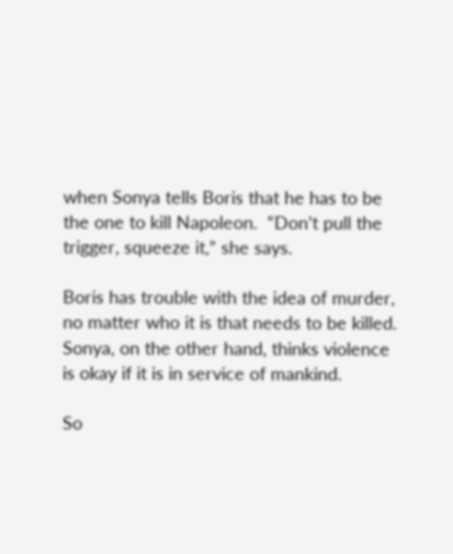when Sonya tells Boris that he has to be the one to kill Napoleon.  “Don’t pull the trigger, squeeze it,” she says.

Boris has trouble with the idea of murder, no matter who it is that needs to be killed.  Sonya, on the other hand, thinks violence is okay if it is in service of mankind.

So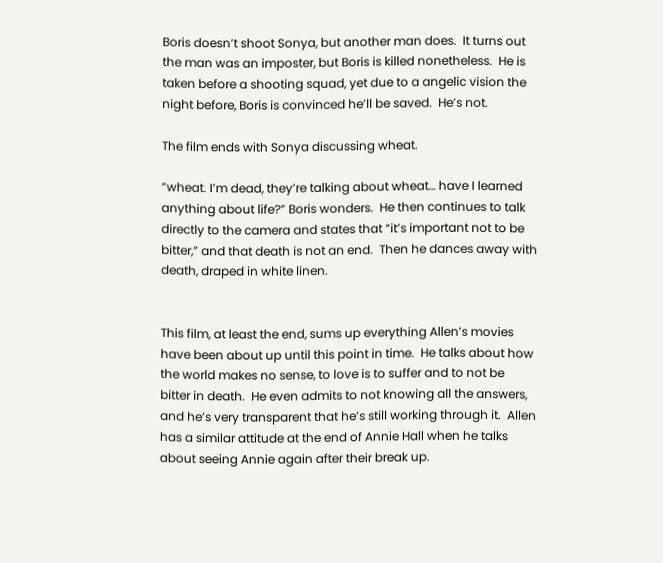Boris doesn’t shoot Sonya, but another man does.  It turns out the man was an imposter, but Boris is killed nonetheless.  He is taken before a shooting squad, yet due to a angelic vision the night before, Boris is convinced he’ll be saved.  He’s not.

The film ends with Sonya discussing wheat.

“wheat. I’m dead, they’re talking about wheat… have I learned anything about life?” Boris wonders.  He then continues to talk directly to the camera and states that “it’s important not to be bitter,” and that death is not an end.  Then he dances away with death, draped in white linen.


This film, at least the end, sums up everything Allen’s movies have been about up until this point in time.  He talks about how the world makes no sense, to love is to suffer and to not be bitter in death.  He even admits to not knowing all the answers, and he’s very transparent that he’s still working through it.  Allen has a similar attitude at the end of Annie Hall when he talks about seeing Annie again after their break up.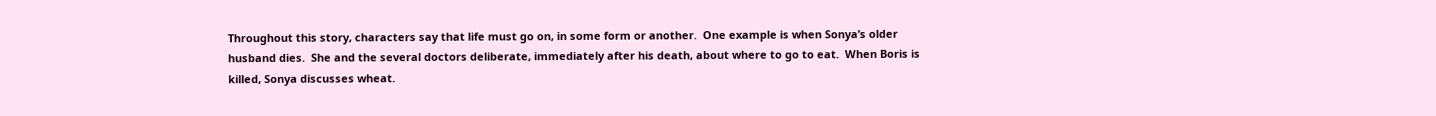Throughout this story, characters say that life must go on, in some form or another.  One example is when Sonya’s older husband dies.  She and the several doctors deliberate, immediately after his death, about where to go to eat.  When Boris is killed, Sonya discusses wheat.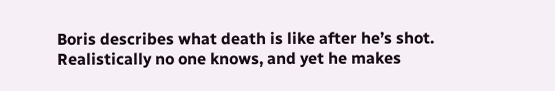Boris describes what death is like after he’s shot.  Realistically no one knows, and yet he makes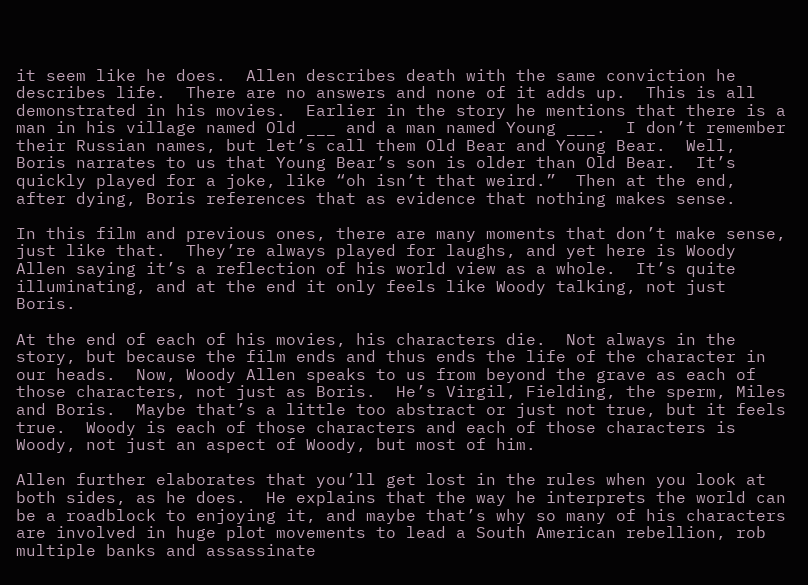it seem like he does.  Allen describes death with the same conviction he describes life.  There are no answers and none of it adds up.  This is all demonstrated in his movies.  Earlier in the story he mentions that there is a man in his village named Old ___ and a man named Young ___.  I don’t remember their Russian names, but let’s call them Old Bear and Young Bear.  Well, Boris narrates to us that Young Bear’s son is older than Old Bear.  It’s quickly played for a joke, like “oh isn’t that weird.”  Then at the end, after dying, Boris references that as evidence that nothing makes sense.

In this film and previous ones, there are many moments that don’t make sense, just like that.  They’re always played for laughs, and yet here is Woody Allen saying it’s a reflection of his world view as a whole.  It’s quite illuminating, and at the end it only feels like Woody talking, not just Boris.

At the end of each of his movies, his characters die.  Not always in the story, but because the film ends and thus ends the life of the character in our heads.  Now, Woody Allen speaks to us from beyond the grave as each of those characters, not just as Boris.  He’s Virgil, Fielding, the sperm, Miles and Boris.  Maybe that’s a little too abstract or just not true, but it feels true.  Woody is each of those characters and each of those characters is Woody, not just an aspect of Woody, but most of him.

Allen further elaborates that you’ll get lost in the rules when you look at both sides, as he does.  He explains that the way he interprets the world can be a roadblock to enjoying it, and maybe that’s why so many of his characters are involved in huge plot movements to lead a South American rebellion, rob multiple banks and assassinate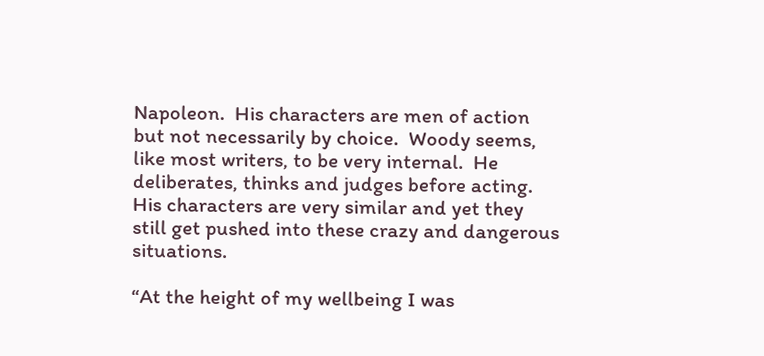Napoleon.  His characters are men of action but not necessarily by choice.  Woody seems, like most writers, to be very internal.  He deliberates, thinks and judges before acting.  His characters are very similar and yet they still get pushed into these crazy and dangerous situations.

“At the height of my wellbeing I was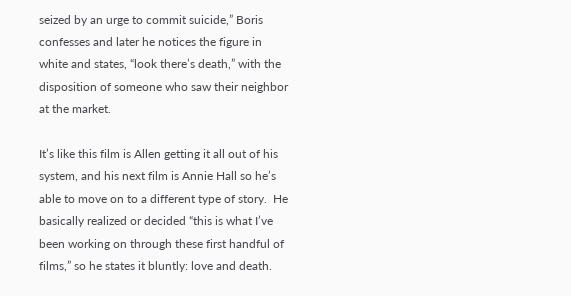seized by an urge to commit suicide,” Boris confesses and later he notices the figure in white and states, “look there’s death,” with the disposition of someone who saw their neighbor at the market.

It’s like this film is Allen getting it all out of his system, and his next film is Annie Hall so he’s able to move on to a different type of story.  He basically realized or decided “this is what I’ve been working on through these first handful of films,” so he states it bluntly: love and death.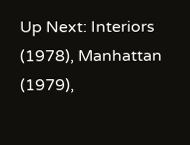Up Next: Interiors (1978), Manhattan (1979),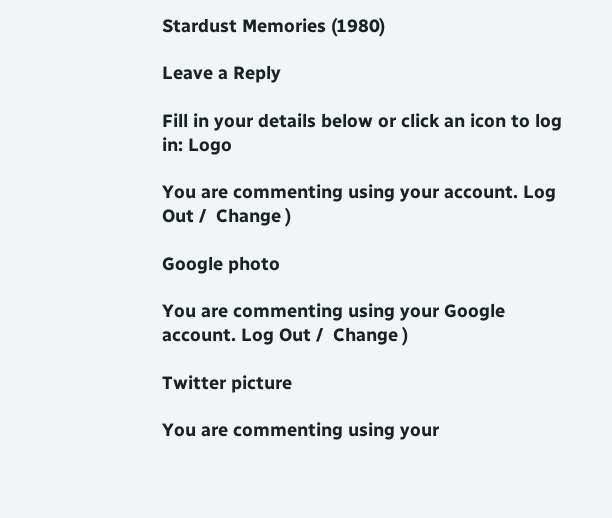Stardust Memories (1980)

Leave a Reply

Fill in your details below or click an icon to log in: Logo

You are commenting using your account. Log Out /  Change )

Google photo

You are commenting using your Google account. Log Out /  Change )

Twitter picture

You are commenting using your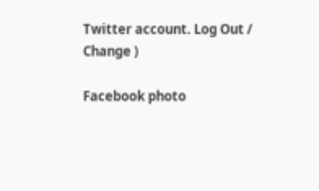Twitter account. Log Out /  Change )

Facebook photo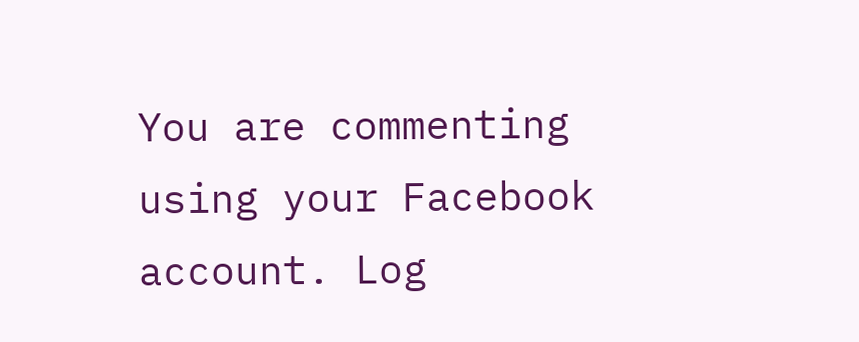You are commenting using your Facebook account. Log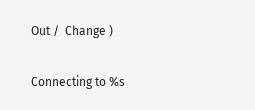Out /  Change )

Connecting to %s